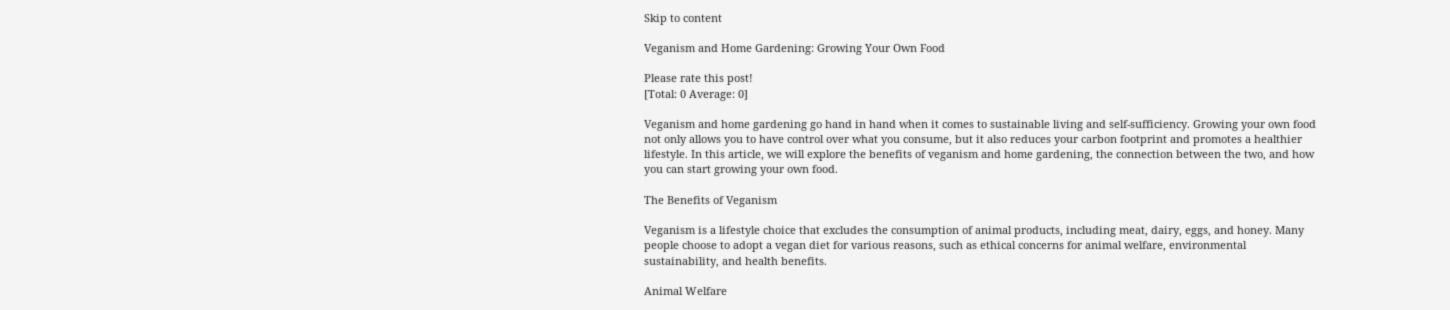Skip to content

Veganism and Home Gardening: Growing Your Own Food

Please rate this post!
[Total: 0 Average: 0]

Veganism and home gardening go hand in hand when it comes to sustainable living and self-sufficiency. Growing your own food not only allows you to have control over what you consume, but it also reduces your carbon footprint and promotes a healthier lifestyle. In this article, we will explore the benefits of veganism and home gardening, the connection between the two, and how you can start growing your own food.

The Benefits of Veganism

Veganism is a lifestyle choice that excludes the consumption of animal products, including meat, dairy, eggs, and honey. Many people choose to adopt a vegan diet for various reasons, such as ethical concerns for animal welfare, environmental sustainability, and health benefits.

Animal Welfare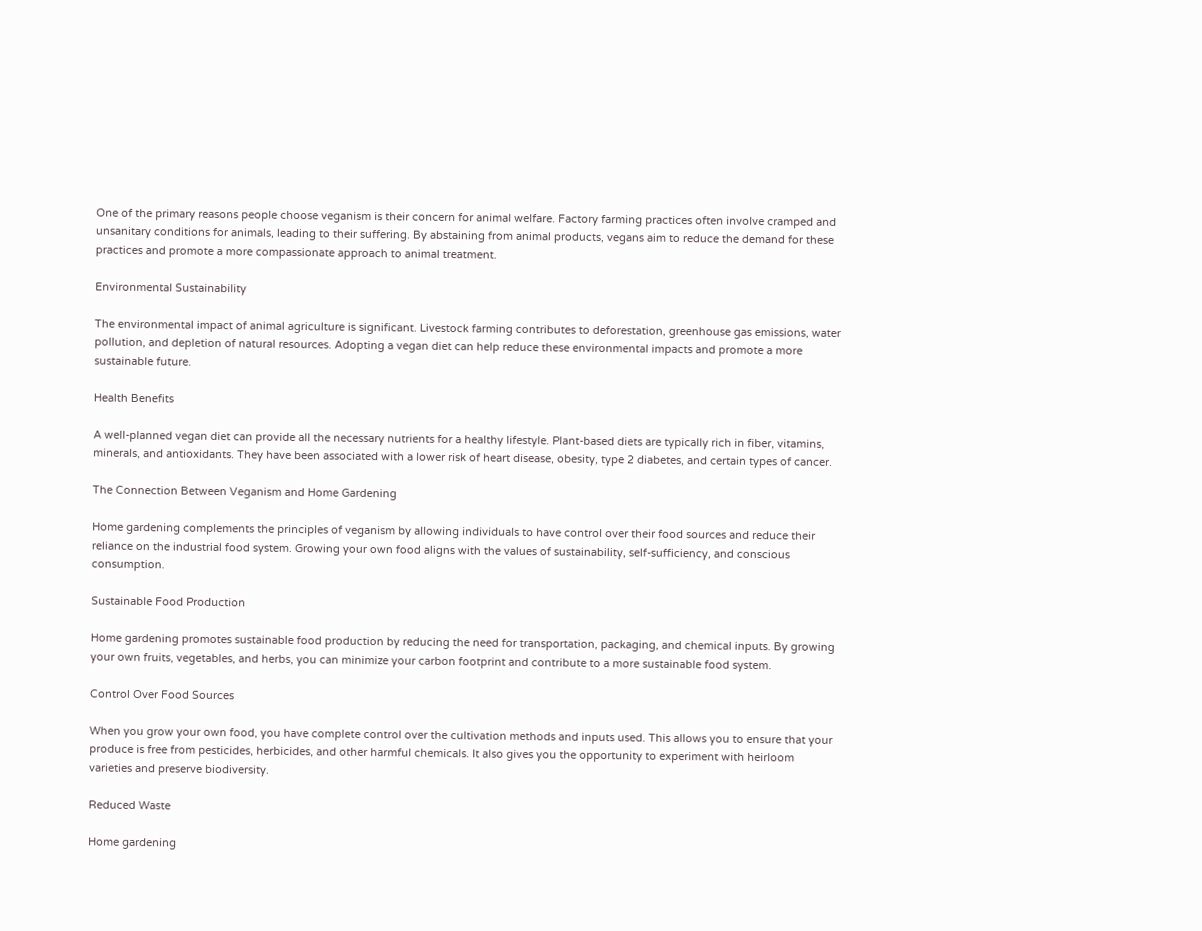One of the primary reasons people choose veganism is their concern for animal welfare. Factory farming practices often involve cramped and unsanitary conditions for animals, leading to their suffering. By abstaining from animal products, vegans aim to reduce the demand for these practices and promote a more compassionate approach to animal treatment.

Environmental Sustainability

The environmental impact of animal agriculture is significant. Livestock farming contributes to deforestation, greenhouse gas emissions, water pollution, and depletion of natural resources. Adopting a vegan diet can help reduce these environmental impacts and promote a more sustainable future.

Health Benefits

A well-planned vegan diet can provide all the necessary nutrients for a healthy lifestyle. Plant-based diets are typically rich in fiber, vitamins, minerals, and antioxidants. They have been associated with a lower risk of heart disease, obesity, type 2 diabetes, and certain types of cancer.

The Connection Between Veganism and Home Gardening

Home gardening complements the principles of veganism by allowing individuals to have control over their food sources and reduce their reliance on the industrial food system. Growing your own food aligns with the values of sustainability, self-sufficiency, and conscious consumption.

Sustainable Food Production

Home gardening promotes sustainable food production by reducing the need for transportation, packaging, and chemical inputs. By growing your own fruits, vegetables, and herbs, you can minimize your carbon footprint and contribute to a more sustainable food system.

Control Over Food Sources

When you grow your own food, you have complete control over the cultivation methods and inputs used. This allows you to ensure that your produce is free from pesticides, herbicides, and other harmful chemicals. It also gives you the opportunity to experiment with heirloom varieties and preserve biodiversity.

Reduced Waste

Home gardening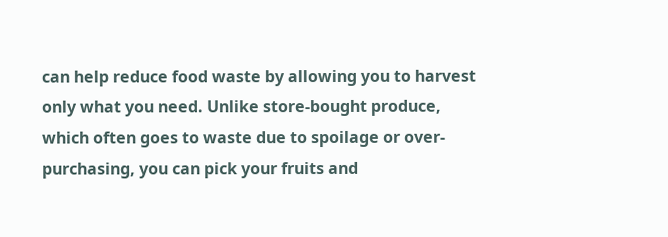can help reduce food waste by allowing you to harvest only what you need. Unlike store-bought produce, which often goes to waste due to spoilage or over-purchasing, you can pick your fruits and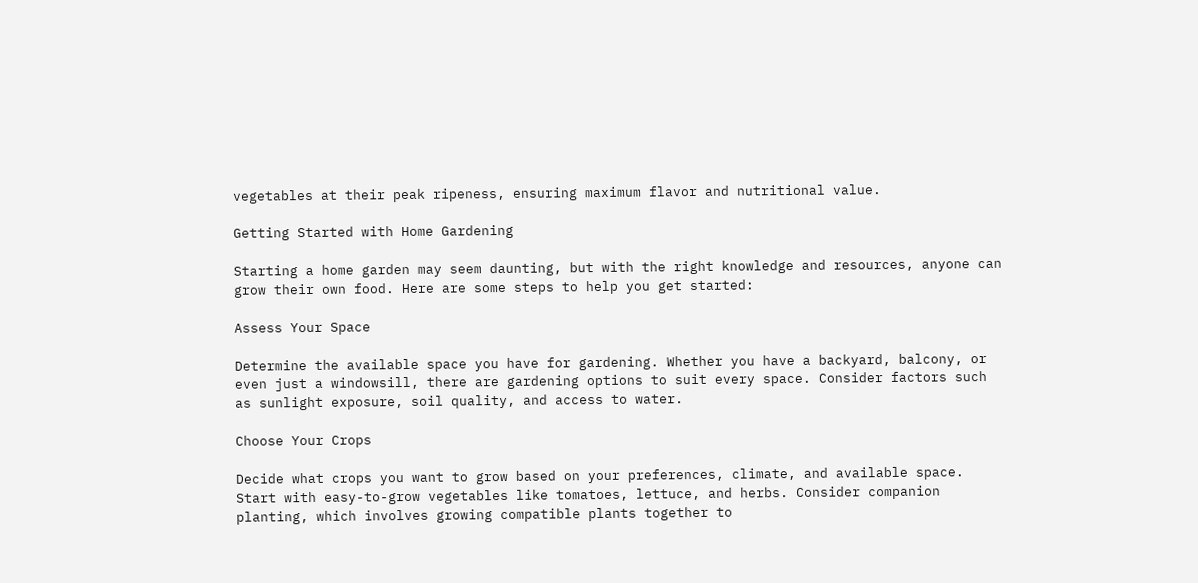vegetables at their peak ripeness, ensuring maximum flavor and nutritional value.

Getting Started with Home Gardening

Starting a home garden may seem daunting, but with the right knowledge and resources, anyone can grow their own food. Here are some steps to help you get started:

Assess Your Space

Determine the available space you have for gardening. Whether you have a backyard, balcony, or even just a windowsill, there are gardening options to suit every space. Consider factors such as sunlight exposure, soil quality, and access to water.

Choose Your Crops

Decide what crops you want to grow based on your preferences, climate, and available space. Start with easy-to-grow vegetables like tomatoes, lettuce, and herbs. Consider companion planting, which involves growing compatible plants together to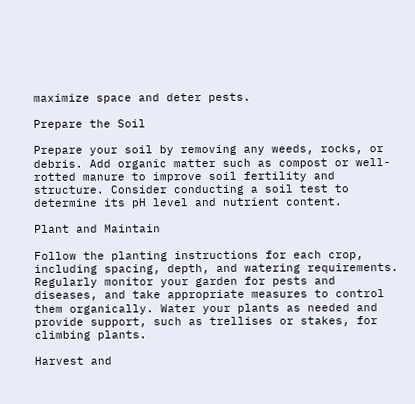maximize space and deter pests.

Prepare the Soil

Prepare your soil by removing any weeds, rocks, or debris. Add organic matter such as compost or well-rotted manure to improve soil fertility and structure. Consider conducting a soil test to determine its pH level and nutrient content.

Plant and Maintain

Follow the planting instructions for each crop, including spacing, depth, and watering requirements. Regularly monitor your garden for pests and diseases, and take appropriate measures to control them organically. Water your plants as needed and provide support, such as trellises or stakes, for climbing plants.

Harvest and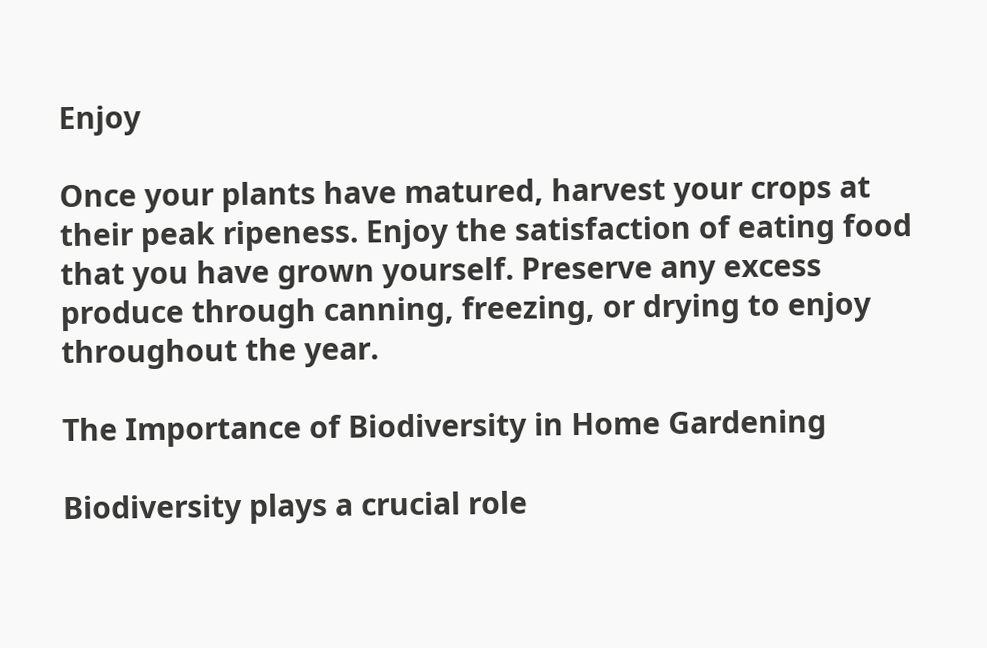Enjoy

Once your plants have matured, harvest your crops at their peak ripeness. Enjoy the satisfaction of eating food that you have grown yourself. Preserve any excess produce through canning, freezing, or drying to enjoy throughout the year.

The Importance of Biodiversity in Home Gardening

Biodiversity plays a crucial role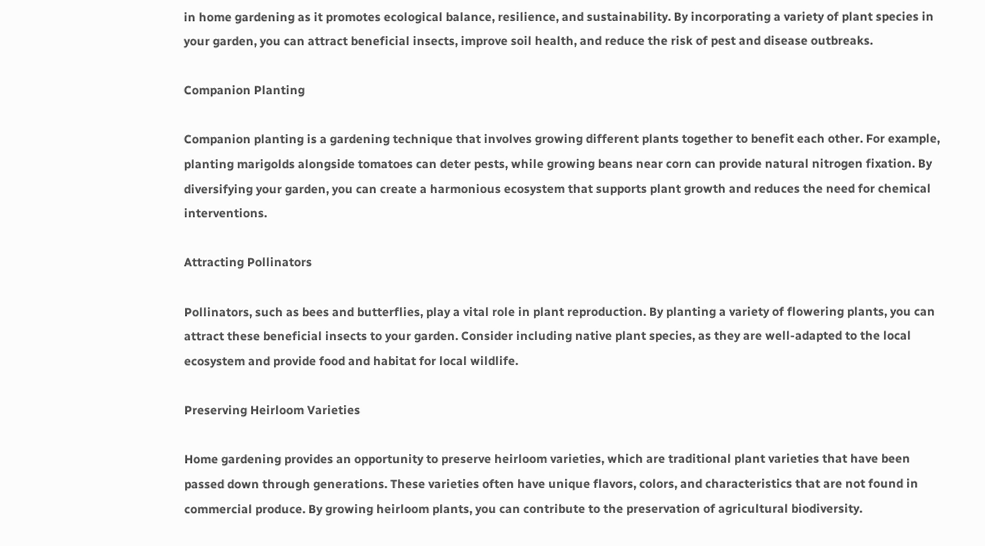in home gardening as it promotes ecological balance, resilience, and sustainability. By incorporating a variety of plant species in your garden, you can attract beneficial insects, improve soil health, and reduce the risk of pest and disease outbreaks.

Companion Planting

Companion planting is a gardening technique that involves growing different plants together to benefit each other. For example, planting marigolds alongside tomatoes can deter pests, while growing beans near corn can provide natural nitrogen fixation. By diversifying your garden, you can create a harmonious ecosystem that supports plant growth and reduces the need for chemical interventions.

Attracting Pollinators

Pollinators, such as bees and butterflies, play a vital role in plant reproduction. By planting a variety of flowering plants, you can attract these beneficial insects to your garden. Consider including native plant species, as they are well-adapted to the local ecosystem and provide food and habitat for local wildlife.

Preserving Heirloom Varieties

Home gardening provides an opportunity to preserve heirloom varieties, which are traditional plant varieties that have been passed down through generations. These varieties often have unique flavors, colors, and characteristics that are not found in commercial produce. By growing heirloom plants, you can contribute to the preservation of agricultural biodiversity.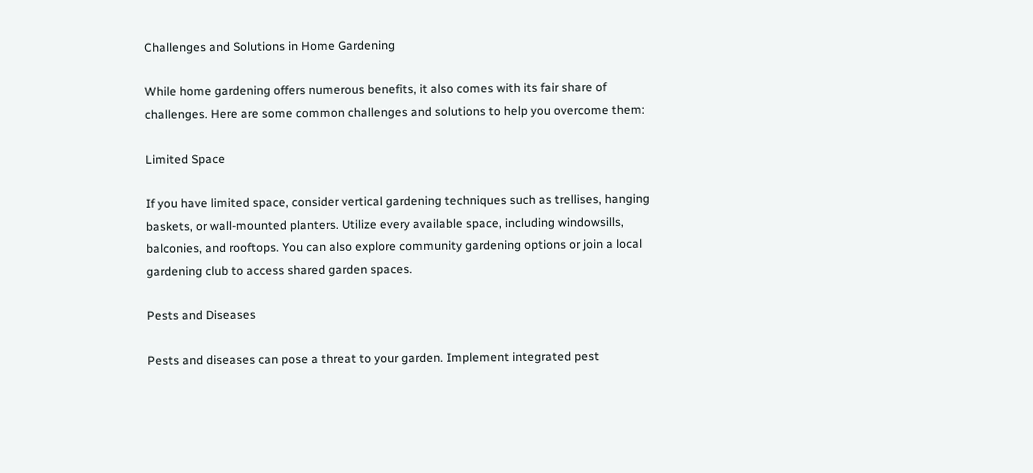Challenges and Solutions in Home Gardening

While home gardening offers numerous benefits, it also comes with its fair share of challenges. Here are some common challenges and solutions to help you overcome them:

Limited Space

If you have limited space, consider vertical gardening techniques such as trellises, hanging baskets, or wall-mounted planters. Utilize every available space, including windowsills, balconies, and rooftops. You can also explore community gardening options or join a local gardening club to access shared garden spaces.

Pests and Diseases

Pests and diseases can pose a threat to your garden. Implement integrated pest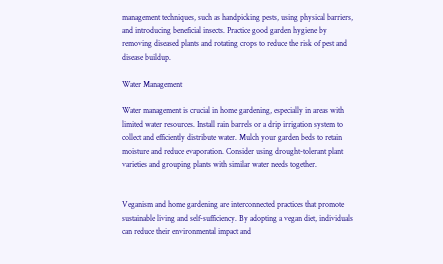management techniques, such as handpicking pests, using physical barriers, and introducing beneficial insects. Practice good garden hygiene by removing diseased plants and rotating crops to reduce the risk of pest and disease buildup.

Water Management

Water management is crucial in home gardening, especially in areas with limited water resources. Install rain barrels or a drip irrigation system to collect and efficiently distribute water. Mulch your garden beds to retain moisture and reduce evaporation. Consider using drought-tolerant plant varieties and grouping plants with similar water needs together.


Veganism and home gardening are interconnected practices that promote sustainable living and self-sufficiency. By adopting a vegan diet, individuals can reduce their environmental impact and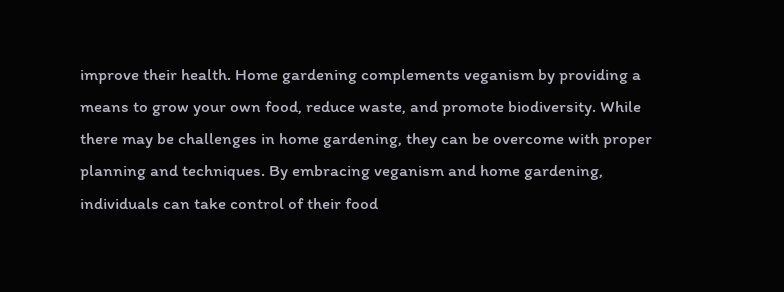improve their health. Home gardening complements veganism by providing a means to grow your own food, reduce waste, and promote biodiversity. While there may be challenges in home gardening, they can be overcome with proper planning and techniques. By embracing veganism and home gardening, individuals can take control of their food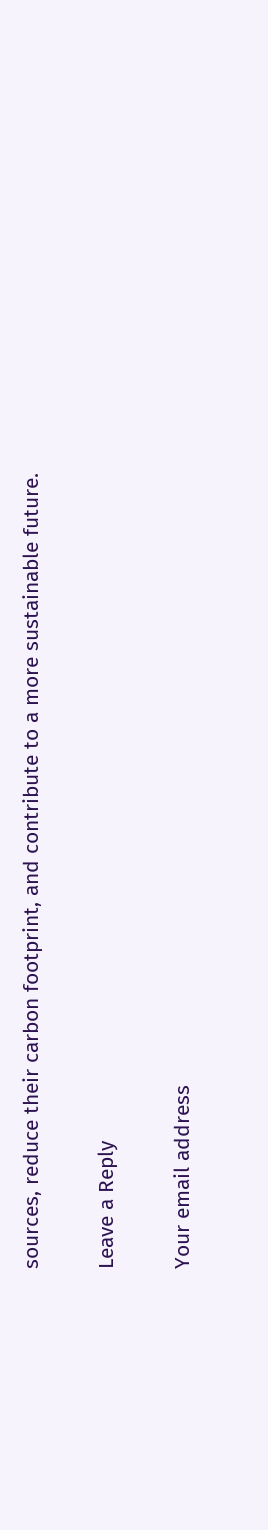sources, reduce their carbon footprint, and contribute to a more sustainable future.

Leave a Reply

Your email address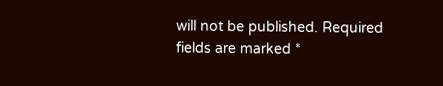will not be published. Required fields are marked *